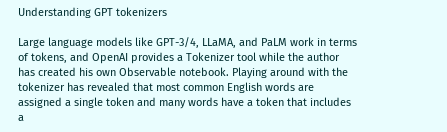Understanding GPT tokenizers

Large language models like GPT-3/4, LLaMA, and PaLM work in terms of tokens, and OpenAI provides a Tokenizer tool while the author has created his own Observable notebook. Playing around with the tokenizer has revealed that most common English words are assigned a single token and many words have a token that includes a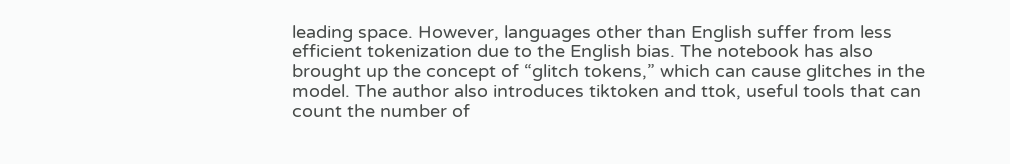leading space. However, languages other than English suffer from less efficient tokenization due to the English bias. The notebook has also brought up the concept of “glitch tokens,” which can cause glitches in the model. The author also introduces tiktoken and ttok, useful tools that can count the number of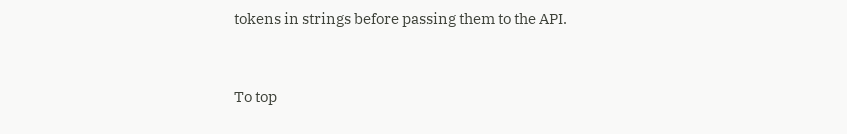tokens in strings before passing them to the API.


To top